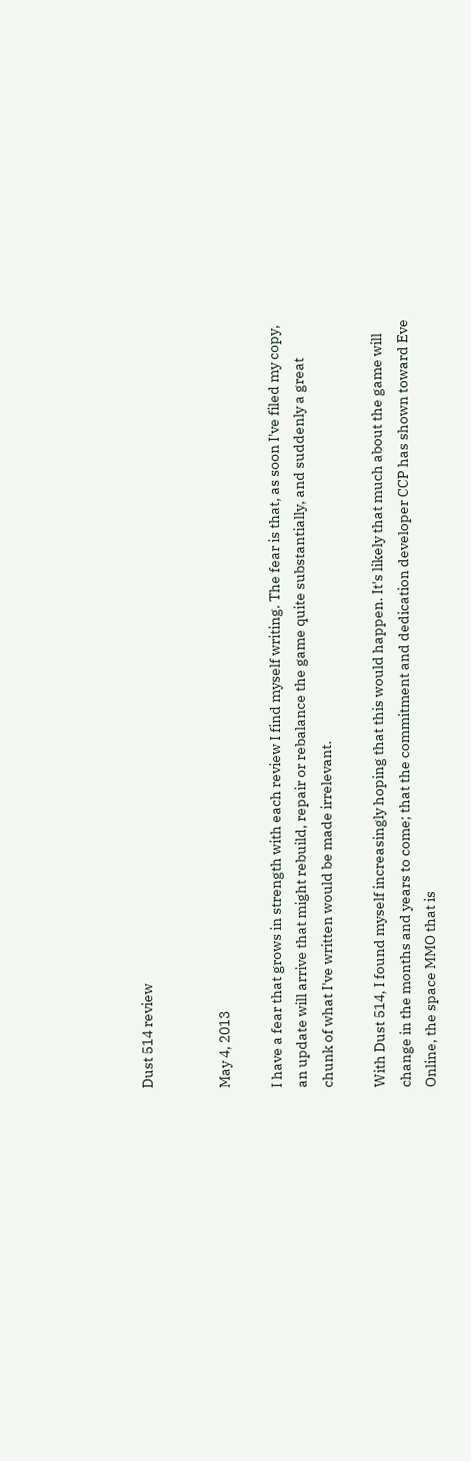Dust 514 review


May 4, 2013

I have a fear that grows in strength with each review I find myself writing. The fear is that, as soon I've filed my copy, an update will arrive that might rebuild, repair or rebalance the game quite substantially, and suddenly a great chunk of what I've written would be made irrelevant.

With Dust 514, I found myself increasingly hoping that this would happen. It's likely that much about the game will change in the months and years to come; that the commitment and dedication developer CCP has shown toward Eve Online, the space MMO that is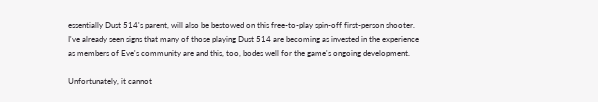essentially Dust 514's parent, will also be bestowed on this free-to-play spin-off first-person shooter. I've already seen signs that many of those playing Dust 514 are becoming as invested in the experience as members of Eve's community are and this, too, bodes well for the game's ongoing development.

Unfortunately, it cannot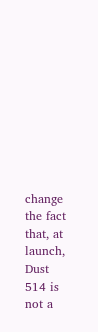change the fact that, at launch, Dust 514 is not a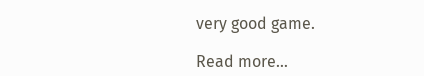very good game.

Read more…